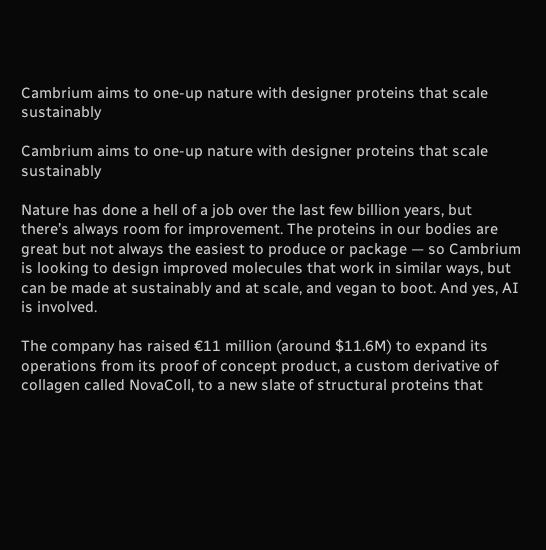Cambrium aims to one-up nature with designer proteins that scale sustainably

Cambrium aims to one-up nature with designer proteins that scale sustainably

Nature has done a hell of a job over the last few billion years, but there’s always room for improvement. The proteins in our bodies are great but not always the easiest to produce or package — so Cambrium is looking to design improved molecules that work in similar ways, but can be made at sustainably and at scale, and vegan to boot. And yes, AI is involved.

The company has raised €11 million (around $11.6M) to expand its operations from its proof of concept product, a custom derivative of collagen called NovaColl, to a new slate of structural proteins that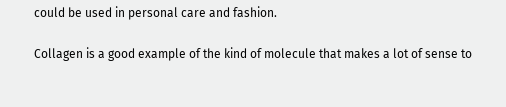could be used in personal care and fashion.

Collagen is a good example of the kind of molecule that makes a lot of sense to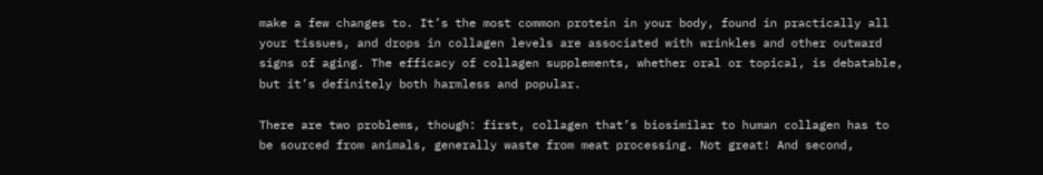make a few changes to. It’s the most common protein in your body, found in practically all your tissues, and drops in collagen levels are associated with wrinkles and other outward signs of aging. The efficacy of collagen supplements, whether oral or topical, is debatable, but it’s definitely both harmless and popular.

There are two problems, though: first, collagen that’s biosimilar to human collagen has to be sourced from animals, generally waste from meat processing. Not great! And second,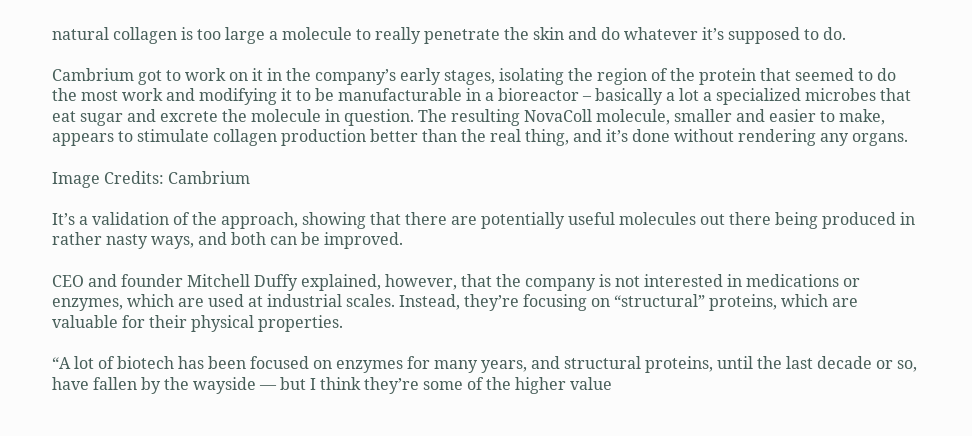natural collagen is too large a molecule to really penetrate the skin and do whatever it’s supposed to do.

Cambrium got to work on it in the company’s early stages, isolating the region of the protein that seemed to do the most work and modifying it to be manufacturable in a bioreactor – basically a lot a specialized microbes that eat sugar and excrete the molecule in question. The resulting NovaColl molecule, smaller and easier to make, appears to stimulate collagen production better than the real thing, and it’s done without rendering any organs.

Image Credits: Cambrium

It’s a validation of the approach, showing that there are potentially useful molecules out there being produced in rather nasty ways, and both can be improved.

CEO and founder Mitchell Duffy explained, however, that the company is not interested in medications or enzymes, which are used at industrial scales. Instead, they’re focusing on “structural” proteins, which are valuable for their physical properties.

“A lot of biotech has been focused on enzymes for many years, and structural proteins, until the last decade or so, have fallen by the wayside — but I think they’re some of the higher value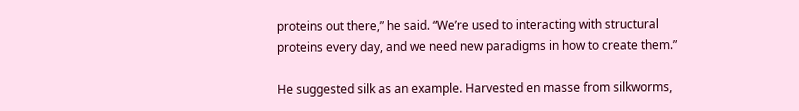proteins out there,” he said. “We’re used to interacting with structural proteins every day, and we need new paradigms in how to create them.”

He suggested silk as an example. Harvested en masse from silkworms,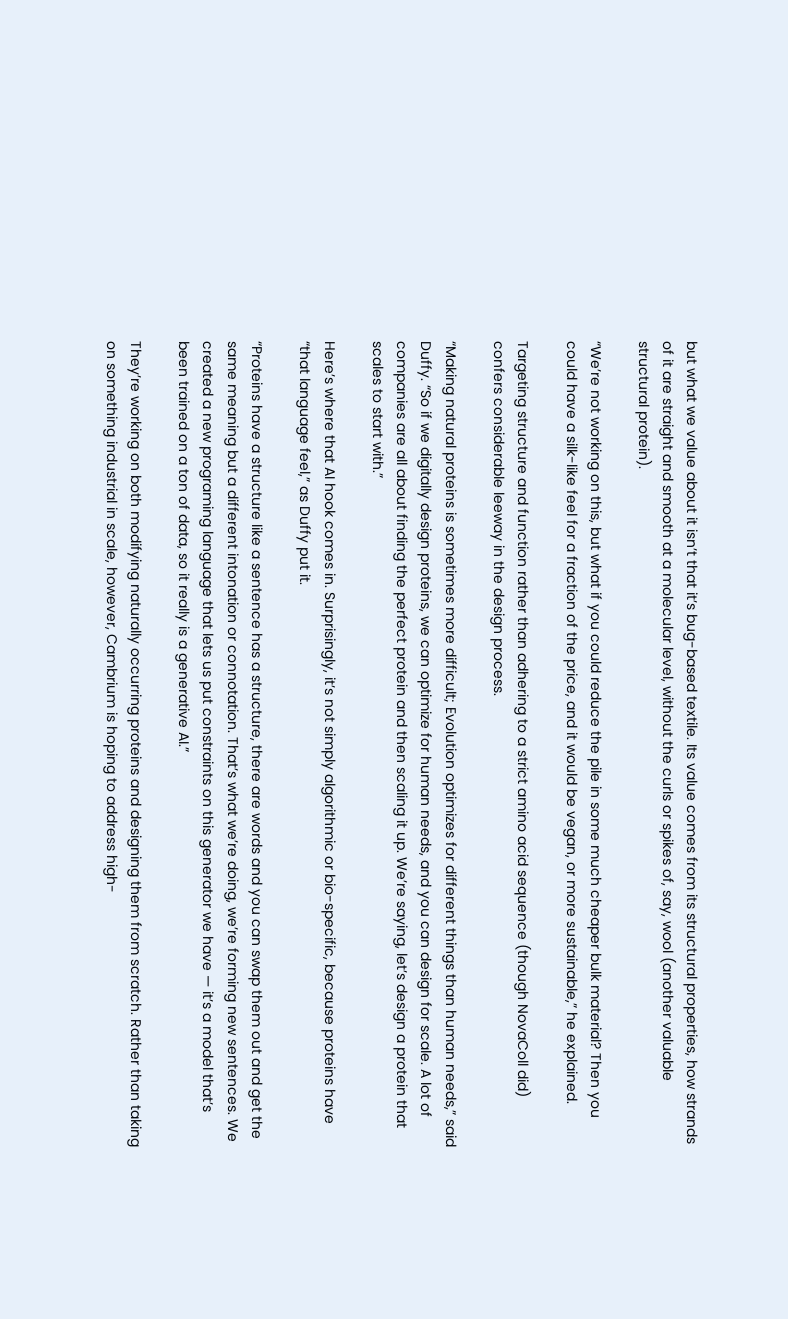but what we value about it isn’t that it’s bug-based textile. Its value comes from its structural properties, how strands of it are straight and smooth at a molecular level, without the curls or spikes of, say, wool (another valuable structural protein).

“We’re not working on this, but what if you could reduce the pile in some much cheaper bulk material? Then you could have a silk-like feel for a fraction of the price, and it would be vegan, or more sustainable,” he explained.

Targeting structure and function rather than adhering to a strict amino acid sequence (though NovaColl did) confers considerable leeway in the design process.

“Making natural proteins is sometimes more difficult; Evolution optimizes for different things than human needs,” said Duffy. “So if we digitally design proteins, we can optimize for human needs, and you can design for scale. A lot of companies are all about finding the perfect protein and then scaling it up. We’re saying, let’s design a protein that scales to start with.”

Here’s where that AI hook comes in. Surprisingly, it’s not simply algorithmic or bio-specific, because proteins have “that language feel,” as Duffy put it.

“Proteins have a structure like a sentence has a structure, there are words and you can swap them out and get the same meaning but a different intonation or connotation. That’s what we’re doing, we’re forming new sentences. We created a new programing language that lets us put constraints on this generator we have — it’s a model that’s been trained on a ton of data, so it really is a generative AI.”

They’re working on both modifying naturally occurring proteins and designing them from scratch. Rather than taking on something industrial in scale, however, Cambrium is hoping to address high-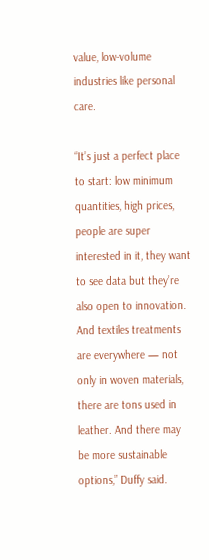value, low-volume industries like personal care.

“It’s just a perfect place to start: low minimum quantities, high prices, people are super interested in it, they want to see data but they’re also open to innovation. And textiles treatments are everywhere — not only in woven materials, there are tons used in leather. And there may be more sustainable options,” Duffy said.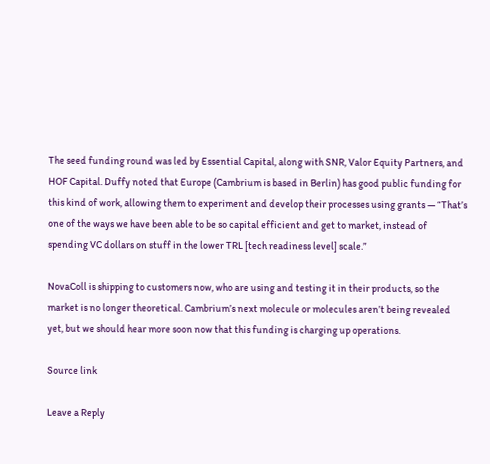The seed funding round was led by Essential Capital, along with SNR, Valor Equity Partners, and HOF Capital. Duffy noted that Europe (Cambrium is based in Berlin) has good public funding for this kind of work, allowing them to experiment and develop their processes using grants — “That’s one of the ways we have been able to be so capital efficient and get to market, instead of spending VC dollars on stuff in the lower TRL [tech readiness level] scale.”

NovaColl is shipping to customers now, who are using and testing it in their products, so the market is no longer theoretical. Cambrium’s next molecule or molecules aren’t being revealed yet, but we should hear more soon now that this funding is charging up operations.

Source link

Leave a Reply